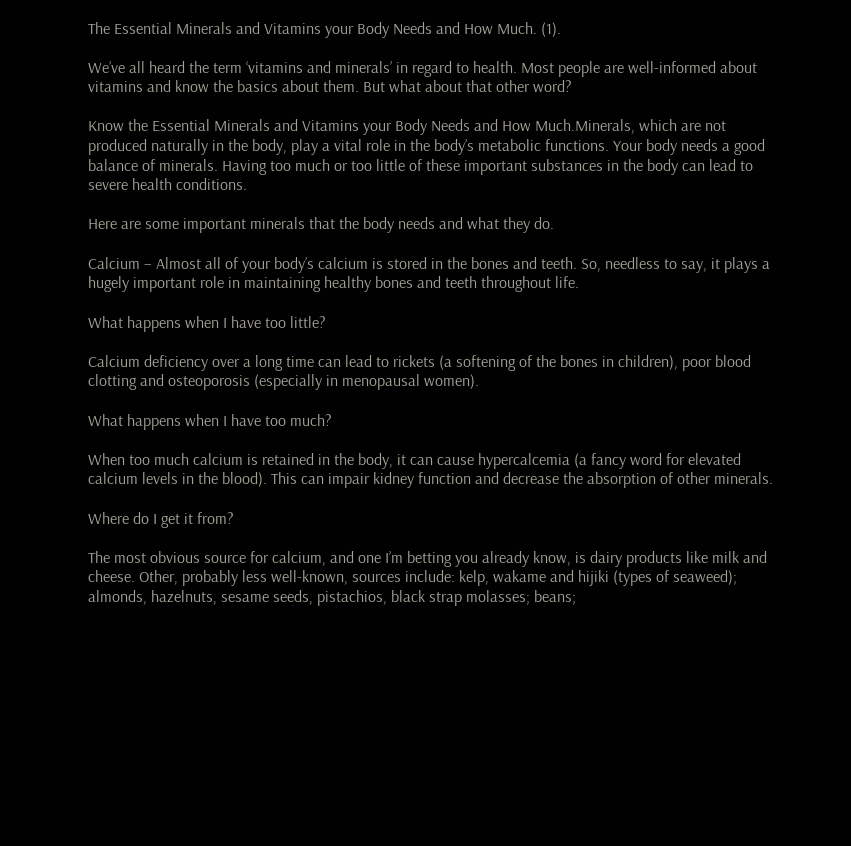The Essential Minerals and Vitamins your Body Needs and How Much. (1).

We’ve all heard the term ‘vitamins and minerals’ in regard to health. Most people are well-informed about vitamins and know the basics about them. But what about that other word?

Know the Essential Minerals and Vitamins your Body Needs and How Much.Minerals, which are not produced naturally in the body, play a vital role in the body’s metabolic functions. Your body needs a good balance of minerals. Having too much or too little of these important substances in the body can lead to severe health conditions.

Here are some important minerals that the body needs and what they do.

Calcium – Almost all of your body’s calcium is stored in the bones and teeth. So, needless to say, it plays a hugely important role in maintaining healthy bones and teeth throughout life.

What happens when I have too little?

Calcium deficiency over a long time can lead to rickets (a softening of the bones in children), poor blood clotting and osteoporosis (especially in menopausal women).

What happens when I have too much?

When too much calcium is retained in the body, it can cause hypercalcemia (a fancy word for elevated calcium levels in the blood). This can impair kidney function and decrease the absorption of other minerals.

Where do I get it from?

The most obvious source for calcium, and one I’m betting you already know, is dairy products like milk and cheese. Other, probably less well-known, sources include: kelp, wakame and hijiki (types of seaweed); almonds, hazelnuts, sesame seeds, pistachios, black strap molasses; beans;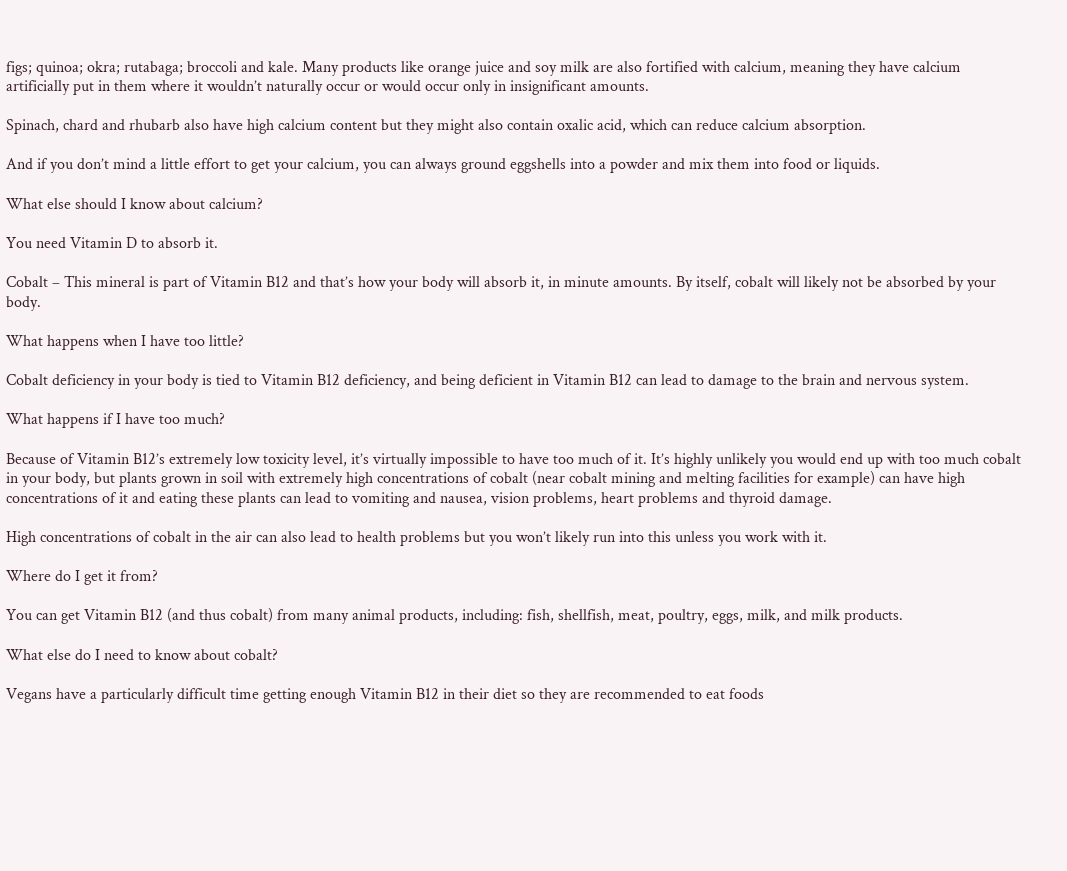figs; quinoa; okra; rutabaga; broccoli and kale. Many products like orange juice and soy milk are also fortified with calcium, meaning they have calcium artificially put in them where it wouldn’t naturally occur or would occur only in insignificant amounts.

Spinach, chard and rhubarb also have high calcium content but they might also contain oxalic acid, which can reduce calcium absorption.

And if you don’t mind a little effort to get your calcium, you can always ground eggshells into a powder and mix them into food or liquids.

What else should I know about calcium?

You need Vitamin D to absorb it.

Cobalt – This mineral is part of Vitamin B12 and that’s how your body will absorb it, in minute amounts. By itself, cobalt will likely not be absorbed by your body.

What happens when I have too little?

Cobalt deficiency in your body is tied to Vitamin B12 deficiency, and being deficient in Vitamin B12 can lead to damage to the brain and nervous system.

What happens if I have too much?

Because of Vitamin B12’s extremely low toxicity level, it’s virtually impossible to have too much of it. It’s highly unlikely you would end up with too much cobalt in your body, but plants grown in soil with extremely high concentrations of cobalt (near cobalt mining and melting facilities for example) can have high concentrations of it and eating these plants can lead to vomiting and nausea, vision problems, heart problems and thyroid damage.

High concentrations of cobalt in the air can also lead to health problems but you won’t likely run into this unless you work with it.

Where do I get it from?

You can get Vitamin B12 (and thus cobalt) from many animal products, including: fish, shellfish, meat, poultry, eggs, milk, and milk products.

What else do I need to know about cobalt?

Vegans have a particularly difficult time getting enough Vitamin B12 in their diet so they are recommended to eat foods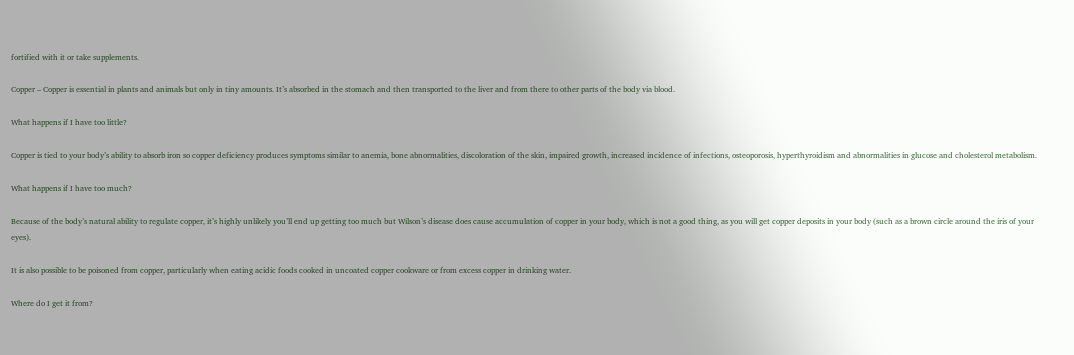fortified with it or take supplements.

Copper – Copper is essential in plants and animals but only in tiny amounts. It’s absorbed in the stomach and then transported to the liver and from there to other parts of the body via blood.

What happens if I have too little?

Copper is tied to your body’s ability to absorb iron so copper deficiency produces symptoms similar to anemia, bone abnormalities, discoloration of the skin, impaired growth, increased incidence of infections, osteoporosis, hyperthyroidism and abnormalities in glucose and cholesterol metabolism.

What happens if I have too much?

Because of the body’s natural ability to regulate copper, it’s highly unlikely you’ll end up getting too much but Wilson’s disease does cause accumulation of copper in your body, which is not a good thing, as you will get copper deposits in your body (such as a brown circle around the iris of your eyes).

It is also possible to be poisoned from copper, particularly when eating acidic foods cooked in uncoated copper cookware or from excess copper in drinking water.

Where do I get it from?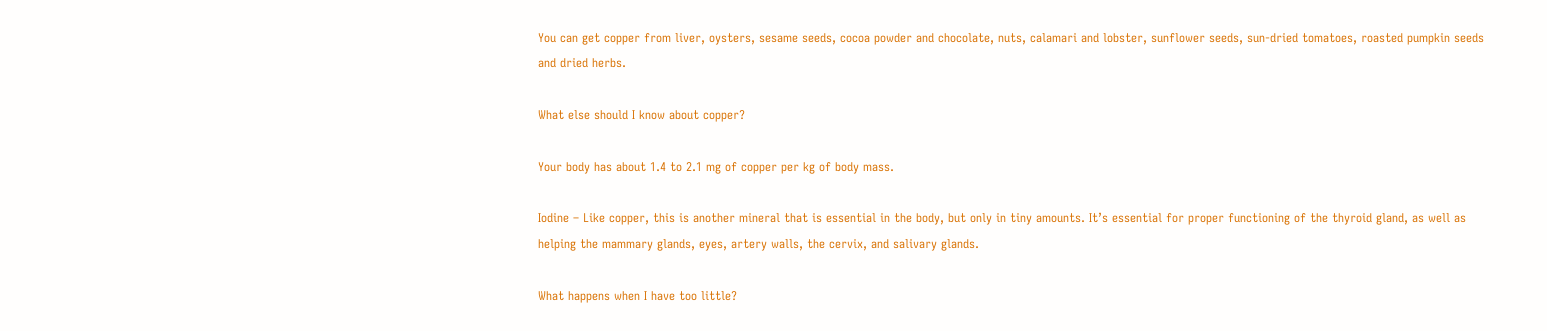You can get copper from liver, oysters, sesame seeds, cocoa powder and chocolate, nuts, calamari and lobster, sunflower seeds, sun-dried tomatoes, roasted pumpkin seeds and dried herbs.

What else should I know about copper?

Your body has about 1.4 to 2.1 mg of copper per kg of body mass.

Iodine – Like copper, this is another mineral that is essential in the body, but only in tiny amounts. It’s essential for proper functioning of the thyroid gland, as well as helping the mammary glands, eyes, artery walls, the cervix, and salivary glands.

What happens when I have too little?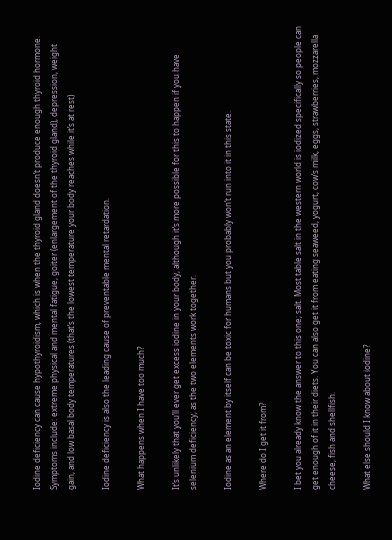Iodine deficiency can cause hypothyroidism, which is when the thyroid gland doesn’t produce enough thyroid hormone. Symptoms include: extreme physical and mental fatigue, goiter (enlargement of the thyroid gland), depression, weight gain, and low basal body temperatures (that’s the lowest temperature your body reaches while it’s at rest)

Iodine deficiency is also the leading cause of preventable mental retardation.

What happens when I have too much?

It’s unlikely that you’ll ever get excess iodine in your body, although it’s more possible for this to happen if you have selenium deficiency, as the two elements work together.

Iodine as an element by itself can be toxic for humans but you probably won’t run into it in this state.

Where do I get it from?

I bet you already know the answer to this one; salt. Most table salt in the western world is iodized specifically so people can get enough of it in their diets. You can also get it from eating seaweed, yogurt, cow’s milk, eggs, strawberries, mozzarella cheese, fish and shellfish.

What else should I know about iodine?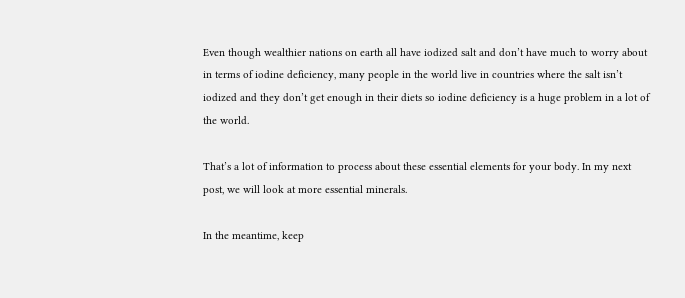Even though wealthier nations on earth all have iodized salt and don’t have much to worry about in terms of iodine deficiency, many people in the world live in countries where the salt isn’t iodized and they don’t get enough in their diets so iodine deficiency is a huge problem in a lot of the world.

That’s a lot of information to process about these essential elements for your body. In my next post, we will look at more essential minerals.

In the meantime, keep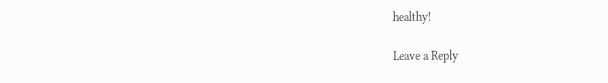healthy!

Leave a Reply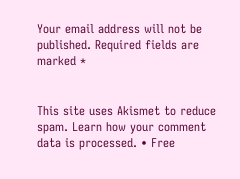Your email address will not be published. Required fields are marked *


This site uses Akismet to reduce spam. Learn how your comment data is processed. • Free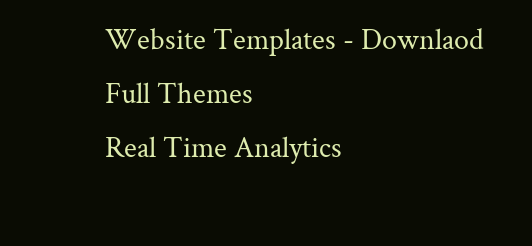Website Templates - Downlaod Full Themes
Real Time Analytics